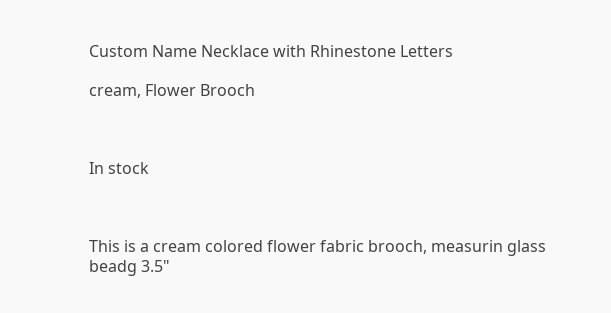Custom Name Necklace with Rhinestone Letters

cream, Flower Brooch



In stock



This is a cream colored flower fabric brooch, measurin glass beadg 3.5"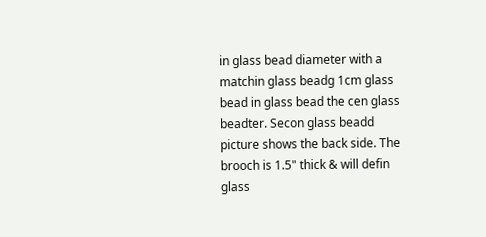in glass bead diameter with a matchin glass beadg 1cm glass bead in glass bead the cen glass beadter. Secon glass beadd picture shows the back side. The brooch is 1.5" thick & will defin glass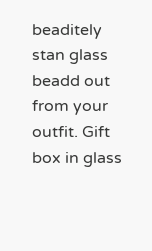beaditely stan glass beadd out from your outfit. Gift box in glass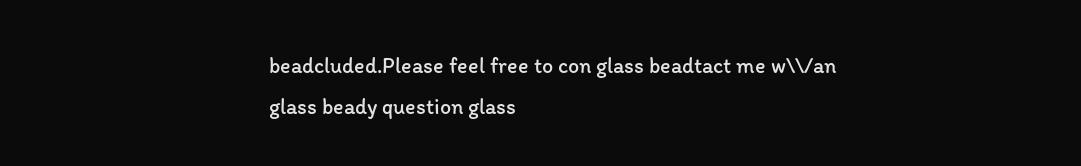beadcluded.Please feel free to con glass beadtact me w\\/an glass beady question glass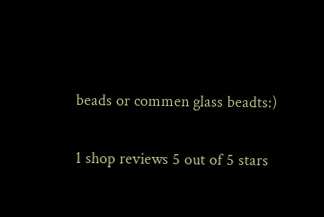beads or commen glass beadts:)

1 shop reviews 5 out of 5 stars